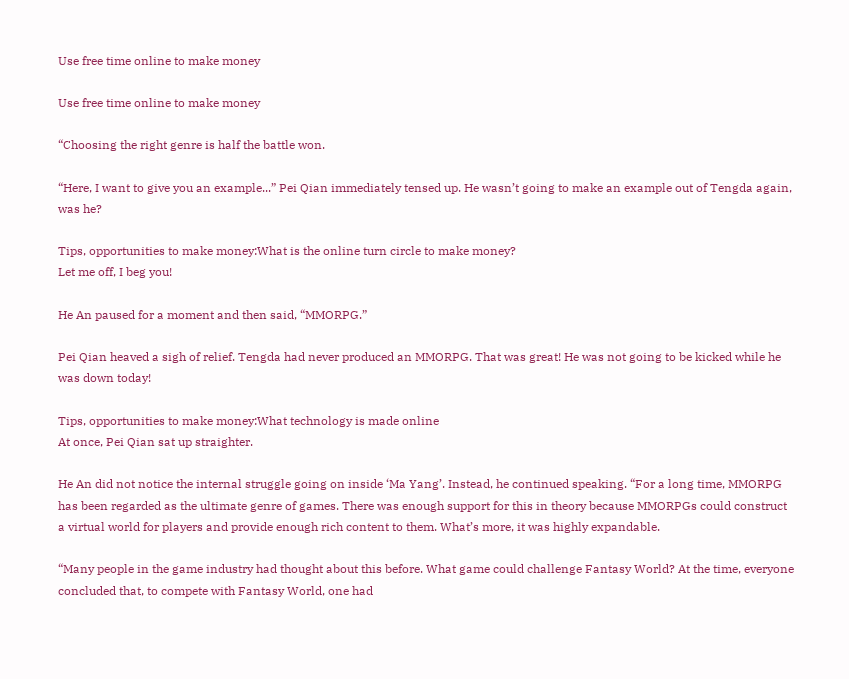Use free time online to make money

Use free time online to make money

“Choosing the right genre is half the battle won.

“Here, I want to give you an example...” Pei Qian immediately tensed up. He wasn’t going to make an example out of Tengda again, was he?

Tips, opportunities to make money:What is the online turn circle to make money?
Let me off, I beg you!

He An paused for a moment and then said, “MMORPG.”

Pei Qian heaved a sigh of relief. Tengda had never produced an MMORPG. That was great! He was not going to be kicked while he was down today!

Tips, opportunities to make money:What technology is made online
At once, Pei Qian sat up straighter.

He An did not notice the internal struggle going on inside ‘Ma Yang’. Instead, he continued speaking. “For a long time, MMORPG has been regarded as the ultimate genre of games. There was enough support for this in theory because MMORPGs could construct a virtual world for players and provide enough rich content to them. What’s more, it was highly expandable.

“Many people in the game industry had thought about this before. What game could challenge Fantasy World? At the time, everyone concluded that, to compete with Fantasy World, one had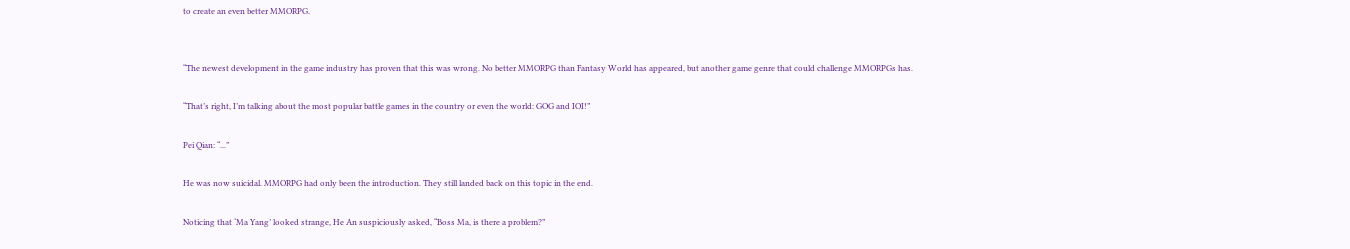to create an even better MMORPG.


“The newest development in the game industry has proven that this was wrong. No better MMORPG than Fantasy World has appeared, but another game genre that could challenge MMORPGs has.

“That’s right, I’m talking about the most popular battle games in the country or even the world: GOG and IOI!”

Pei Qian: “...”

He was now suicidal. MMORPG had only been the introduction. They still landed back on this topic in the end.

Noticing that ‘Ma Yang’ looked strange, He An suspiciously asked, “Boss Ma, is there a problem?”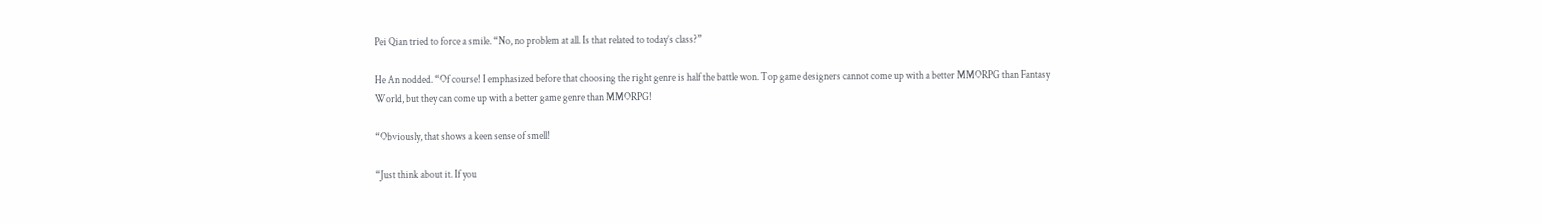Pei Qian tried to force a smile. “No, no problem at all. Is that related to today’s class?”

He An nodded. “Of course! I emphasized before that choosing the right genre is half the battle won. Top game designers cannot come up with a better MMORPG than Fantasy World, but they can come up with a better game genre than MMORPG!

“Obviously, that shows a keen sense of smell!

“Just think about it. If you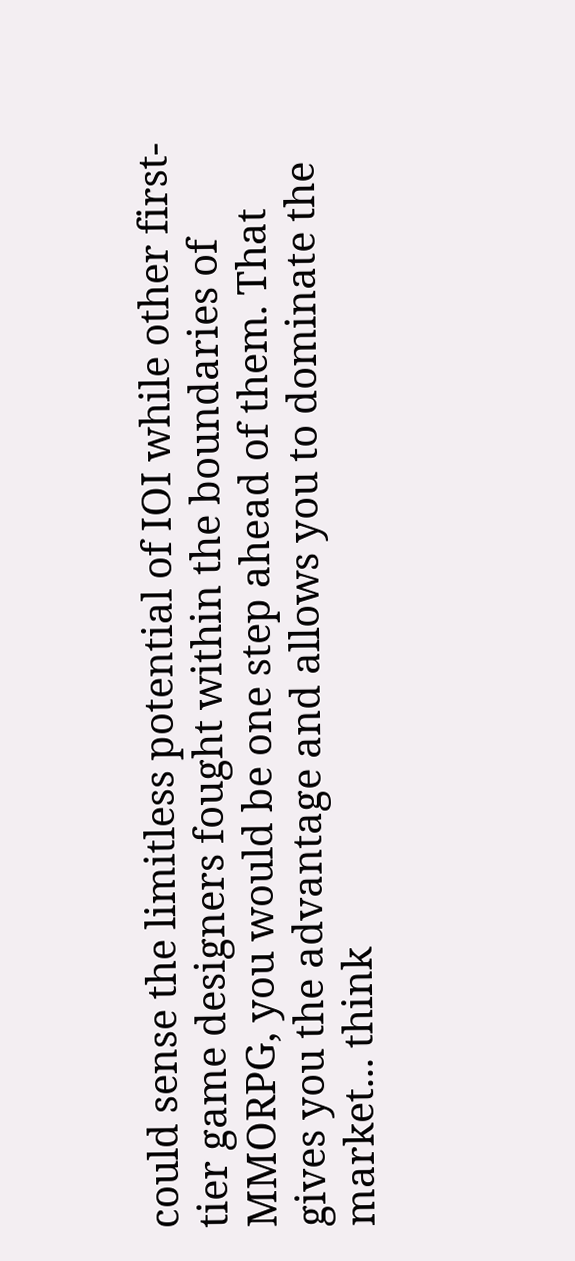could sense the limitless potential of IOI while other first-tier game designers fought within the boundaries of MMORPG, you would be one step ahead of them. That gives you the advantage and allows you to dominate the market... think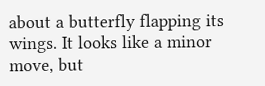about a butterfly flapping its wings. It looks like a minor move, but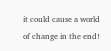it could cause a world of change in the end!